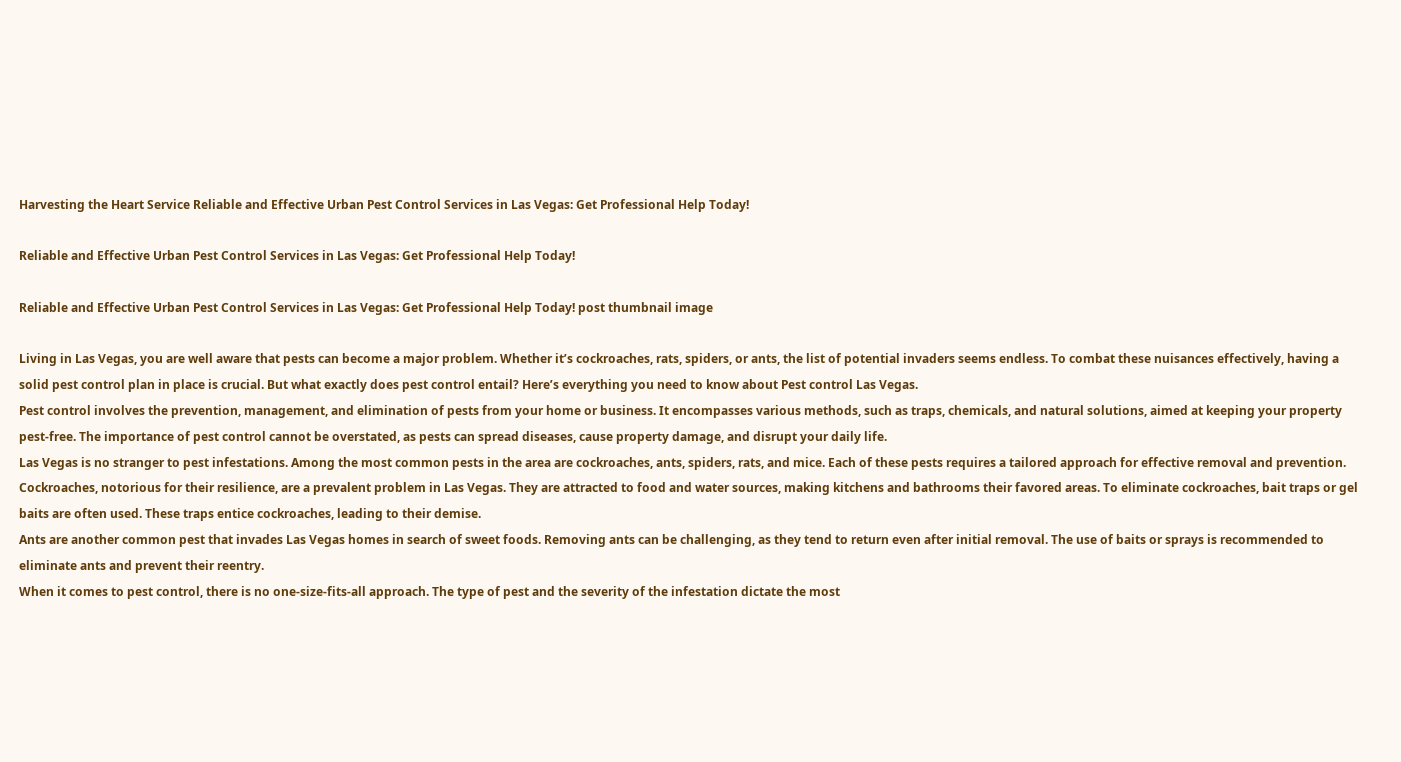Harvesting the Heart Service Reliable and Effective Urban Pest Control Services in Las Vegas: Get Professional Help Today!

Reliable and Effective Urban Pest Control Services in Las Vegas: Get Professional Help Today!

Reliable and Effective Urban Pest Control Services in Las Vegas: Get Professional Help Today! post thumbnail image

Living in Las Vegas, you are well aware that pests can become a major problem. Whether it’s cockroaches, rats, spiders, or ants, the list of potential invaders seems endless. To combat these nuisances effectively, having a solid pest control plan in place is crucial. But what exactly does pest control entail? Here’s everything you need to know about Pest control Las Vegas.
Pest control involves the prevention, management, and elimination of pests from your home or business. It encompasses various methods, such as traps, chemicals, and natural solutions, aimed at keeping your property pest-free. The importance of pest control cannot be overstated, as pests can spread diseases, cause property damage, and disrupt your daily life.
Las Vegas is no stranger to pest infestations. Among the most common pests in the area are cockroaches, ants, spiders, rats, and mice. Each of these pests requires a tailored approach for effective removal and prevention.
Cockroaches, notorious for their resilience, are a prevalent problem in Las Vegas. They are attracted to food and water sources, making kitchens and bathrooms their favored areas. To eliminate cockroaches, bait traps or gel baits are often used. These traps entice cockroaches, leading to their demise.
Ants are another common pest that invades Las Vegas homes in search of sweet foods. Removing ants can be challenging, as they tend to return even after initial removal. The use of baits or sprays is recommended to eliminate ants and prevent their reentry.
When it comes to pest control, there is no one-size-fits-all approach. The type of pest and the severity of the infestation dictate the most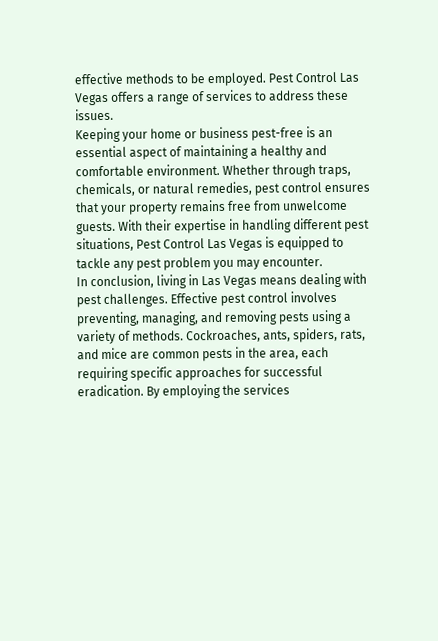effective methods to be employed. Pest Control Las Vegas offers a range of services to address these issues.
Keeping your home or business pest-free is an essential aspect of maintaining a healthy and comfortable environment. Whether through traps, chemicals, or natural remedies, pest control ensures that your property remains free from unwelcome guests. With their expertise in handling different pest situations, Pest Control Las Vegas is equipped to tackle any pest problem you may encounter.
In conclusion, living in Las Vegas means dealing with pest challenges. Effective pest control involves preventing, managing, and removing pests using a variety of methods. Cockroaches, ants, spiders, rats, and mice are common pests in the area, each requiring specific approaches for successful eradication. By employing the services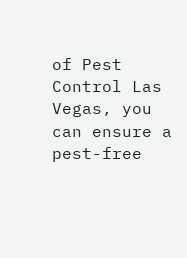of Pest Control Las Vegas, you can ensure a pest-free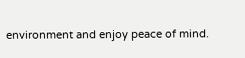environment and enjoy peace of mind.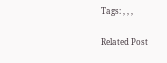Tags: , , ,

Related Post